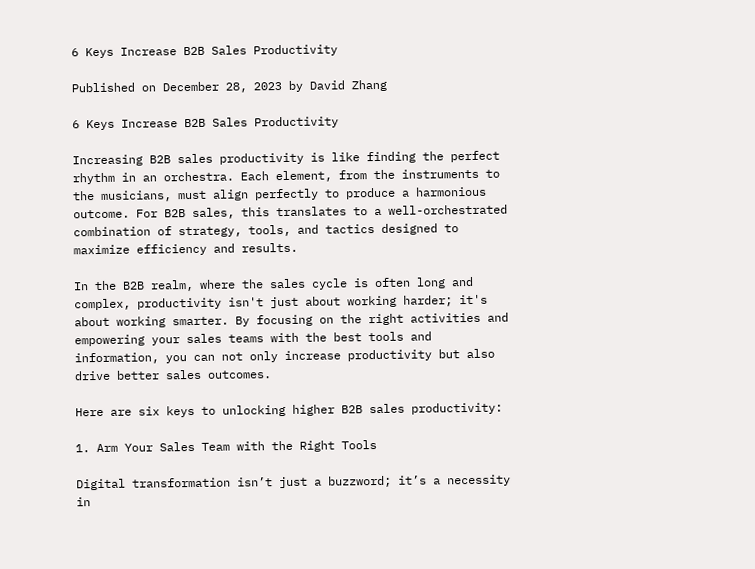6 Keys Increase B2B Sales Productivity

Published on December 28, 2023 by David Zhang

6 Keys Increase B2B Sales Productivity

Increasing B2B sales productivity is like finding the perfect rhythm in an orchestra. Each element, from the instruments to the musicians, must align perfectly to produce a harmonious outcome. For B2B sales, this translates to a well-orchestrated combination of strategy, tools, and tactics designed to maximize efficiency and results.

In the B2B realm, where the sales cycle is often long and complex, productivity isn't just about working harder; it's about working smarter. By focusing on the right activities and empowering your sales teams with the best tools and information, you can not only increase productivity but also drive better sales outcomes.

Here are six keys to unlocking higher B2B sales productivity:

1. Arm Your Sales Team with the Right Tools

Digital transformation isn’t just a buzzword; it’s a necessity in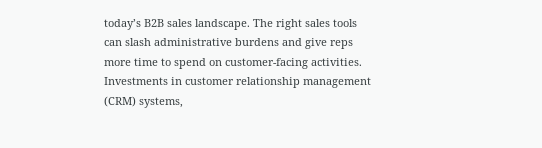today’s B2B sales landscape. The right sales tools can slash administrative burdens and give reps more time to spend on customer-facing activities. Investments in customer relationship management (CRM) systems,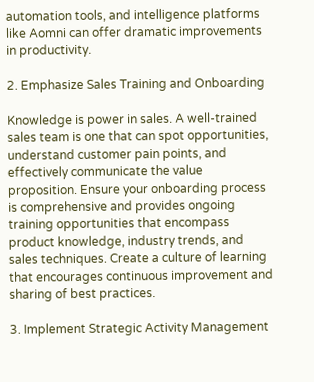automation tools, and intelligence platforms like Aomni can offer dramatic improvements in productivity.

2. Emphasize Sales Training and Onboarding

Knowledge is power in sales. A well-trained sales team is one that can spot opportunities, understand customer pain points, and effectively communicate the value proposition. Ensure your onboarding process is comprehensive and provides ongoing training opportunities that encompass product knowledge, industry trends, and sales techniques. Create a culture of learning that encourages continuous improvement and sharing of best practices.

3. Implement Strategic Activity Management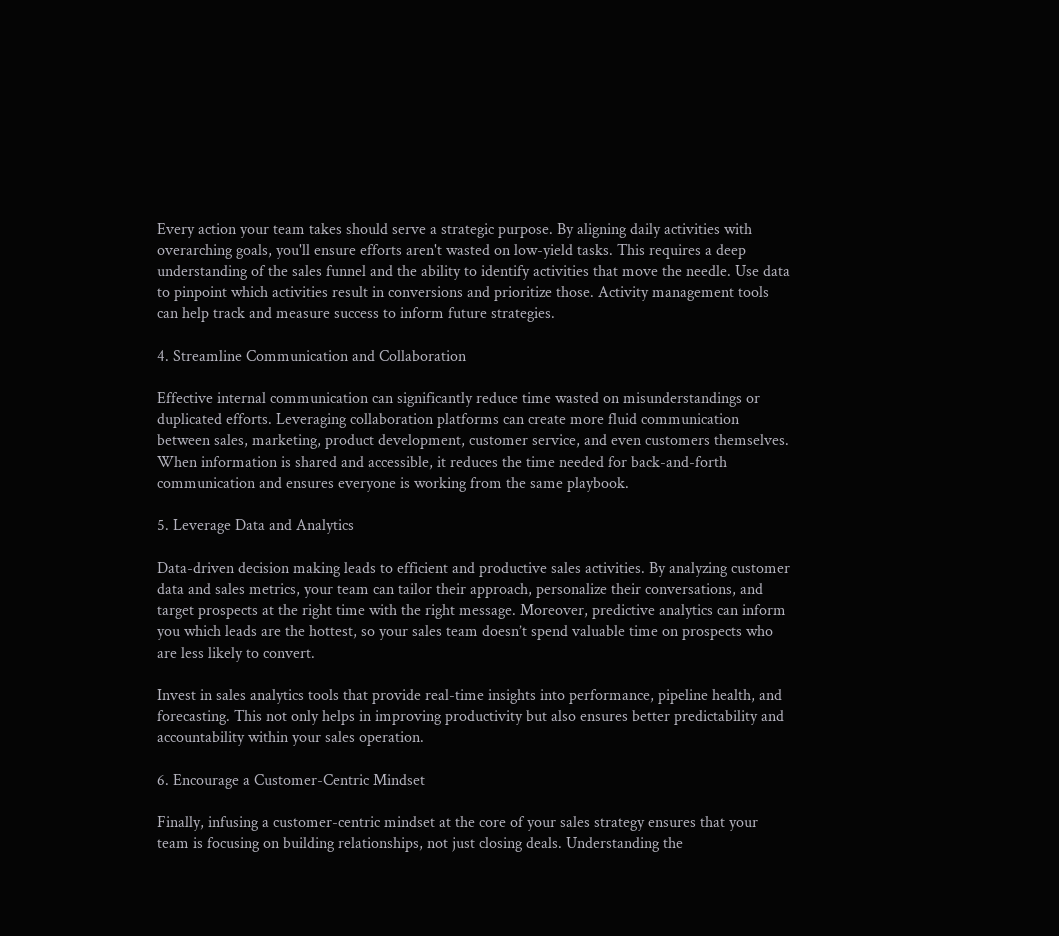Every action your team takes should serve a strategic purpose. By aligning daily activities with overarching goals, you'll ensure efforts aren't wasted on low-yield tasks. This requires a deep understanding of the sales funnel and the ability to identify activities that move the needle. Use data to pinpoint which activities result in conversions and prioritize those. Activity management tools can help track and measure success to inform future strategies.

4. Streamline Communication and Collaboration

Effective internal communication can significantly reduce time wasted on misunderstandings or duplicated efforts. Leveraging collaboration platforms can create more fluid communication between sales, marketing, product development, customer service, and even customers themselves. When information is shared and accessible, it reduces the time needed for back-and-forth communication and ensures everyone is working from the same playbook.

5. Leverage Data and Analytics

Data-driven decision making leads to efficient and productive sales activities. By analyzing customer data and sales metrics, your team can tailor their approach, personalize their conversations, and target prospects at the right time with the right message. Moreover, predictive analytics can inform you which leads are the hottest, so your sales team doesn’t spend valuable time on prospects who are less likely to convert.

Invest in sales analytics tools that provide real-time insights into performance, pipeline health, and forecasting. This not only helps in improving productivity but also ensures better predictability and accountability within your sales operation.

6. Encourage a Customer-Centric Mindset

Finally, infusing a customer-centric mindset at the core of your sales strategy ensures that your team is focusing on building relationships, not just closing deals. Understanding the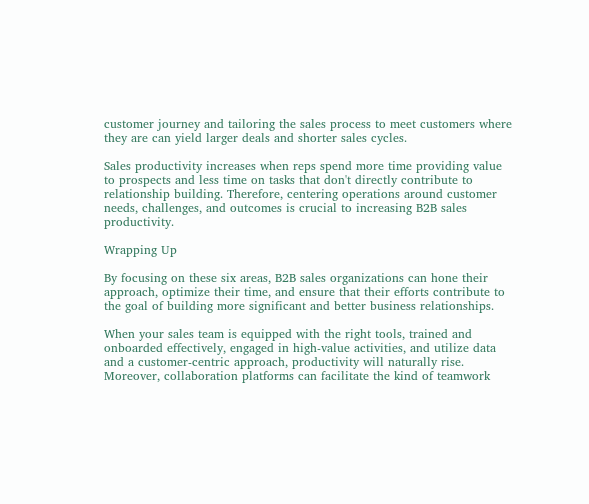customer journey and tailoring the sales process to meet customers where they are can yield larger deals and shorter sales cycles.

Sales productivity increases when reps spend more time providing value to prospects and less time on tasks that don't directly contribute to relationship building. Therefore, centering operations around customer needs, challenges, and outcomes is crucial to increasing B2B sales productivity.

Wrapping Up

By focusing on these six areas, B2B sales organizations can hone their approach, optimize their time, and ensure that their efforts contribute to the goal of building more significant and better business relationships.

When your sales team is equipped with the right tools, trained and onboarded effectively, engaged in high-value activities, and utilize data and a customer-centric approach, productivity will naturally rise. Moreover, collaboration platforms can facilitate the kind of teamwork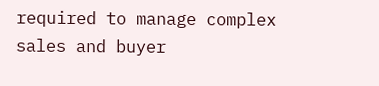required to manage complex sales and buyer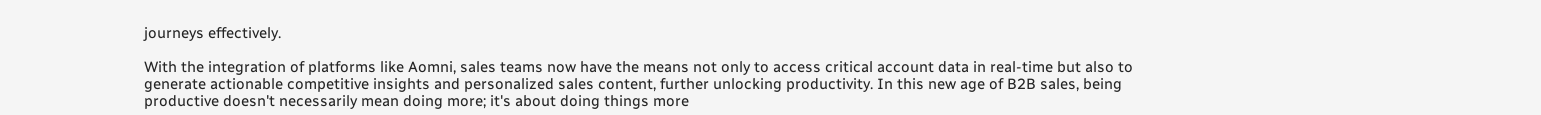journeys effectively.

With the integration of platforms like Aomni, sales teams now have the means not only to access critical account data in real-time but also to generate actionable competitive insights and personalized sales content, further unlocking productivity. In this new age of B2B sales, being productive doesn't necessarily mean doing more; it's about doing things more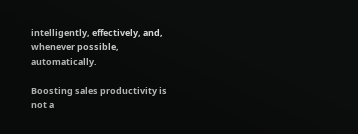intelligently, effectively, and, whenever possible, automatically.

Boosting sales productivity is not a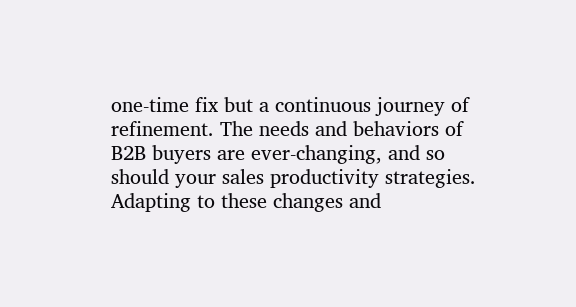one-time fix but a continuous journey of refinement. The needs and behaviors of B2B buyers are ever-changing, and so should your sales productivity strategies. Adapting to these changes and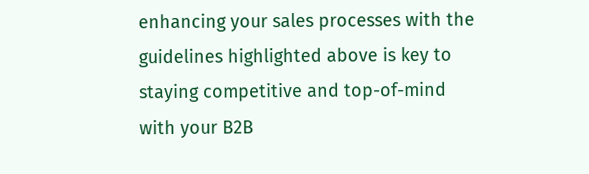enhancing your sales processes with the guidelines highlighted above is key to staying competitive and top-of-mind with your B2B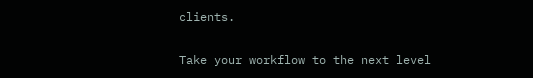clients.

Take your workflow to the next level